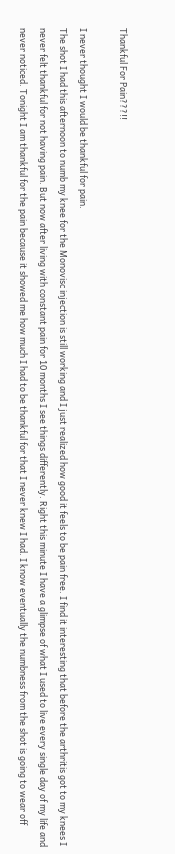Thankful For Pain???!!

I never thought I would be thankful for pain.
The shot I had this afternoon to numb my knee for the Monovisc injection is still working and I just realized how good it feels to be pain free. I find it interesting that before the arthritis got to my knees I never felt thankful for not having pain. But now after living with constant pain for 10 months I see things differently. Right this minute I have a glimpse of what I used to live every single day of my life and never noticed. Tonight I am thankful for the pain because it showed me how much I had to be thankful for that I never knew I had. I know eventually the numbness from the shot is going to wear off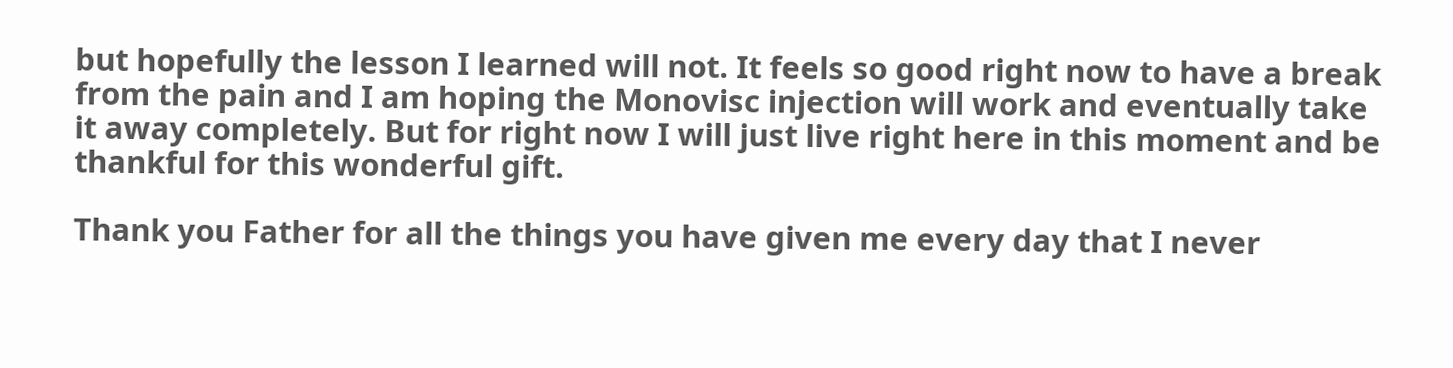but hopefully the lesson I learned will not. It feels so good right now to have a break from the pain and I am hoping the Monovisc injection will work and eventually take it away completely. But for right now I will just live right here in this moment and be thankful for this wonderful gift.

Thank you Father for all the things you have given me every day that I never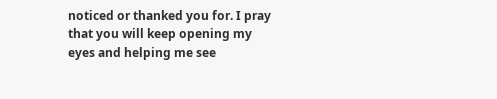noticed or thanked you for. I pray that you will keep opening my eyes and helping me see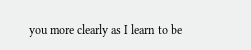you more clearly as I learn to be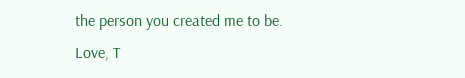the person you created me to be.
Love, T